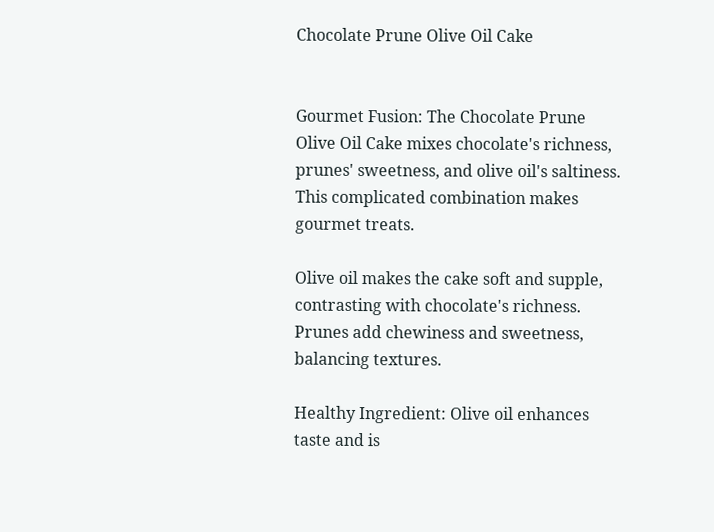Chocolate Prune Olive Oil Cake


Gourmet Fusion: The Chocolate Prune Olive Oil Cake mixes chocolate's richness, prunes' sweetness, and olive oil's saltiness. This complicated combination makes gourmet treats.

Olive oil makes the cake soft and supple, contrasting with chocolate's richness. Prunes add chewiness and sweetness, balancing textures.

Healthy Ingredient: Olive oil enhances taste and is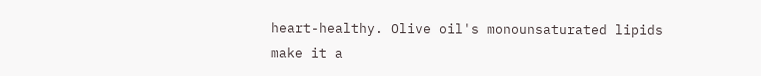heart-healthy. Olive oil's monounsaturated lipids make it a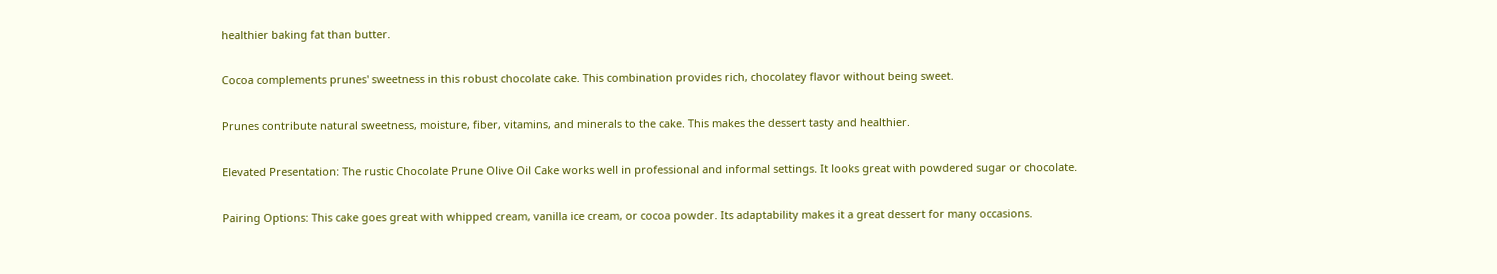healthier baking fat than butter.

Cocoa complements prunes' sweetness in this robust chocolate cake. This combination provides rich, chocolatey flavor without being sweet.

Prunes contribute natural sweetness, moisture, fiber, vitamins, and minerals to the cake. This makes the dessert tasty and healthier.

Elevated Presentation: The rustic Chocolate Prune Olive Oil Cake works well in professional and informal settings. It looks great with powdered sugar or chocolate.

Pairing Options: This cake goes great with whipped cream, vanilla ice cream, or cocoa powder. Its adaptability makes it a great dessert for many occasions.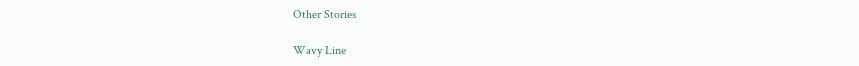Other Stories

Wavy Line